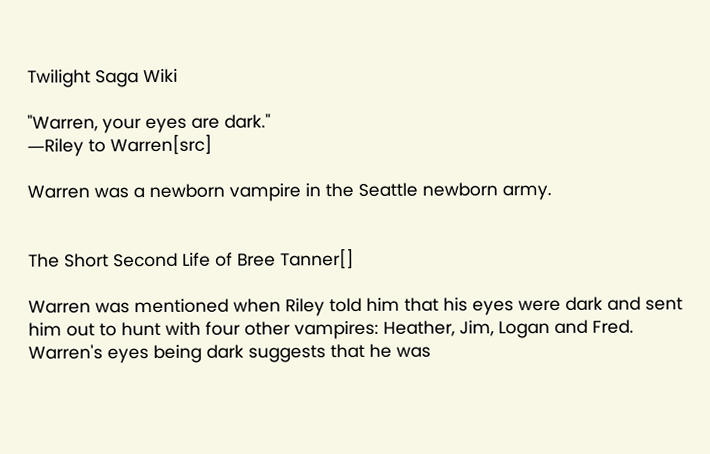Twilight Saga Wiki

"Warren, your eyes are dark."
―Riley to Warren[src]

Warren was a newborn vampire in the Seattle newborn army.


The Short Second Life of Bree Tanner[]

Warren was mentioned when Riley told him that his eyes were dark and sent him out to hunt with four other vampires: Heather, Jim, Logan and Fred. Warren's eyes being dark suggests that he was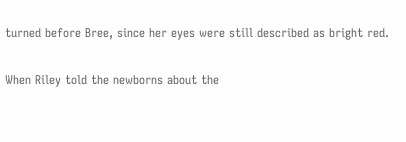turned before Bree, since her eyes were still described as bright red.

When Riley told the newborns about the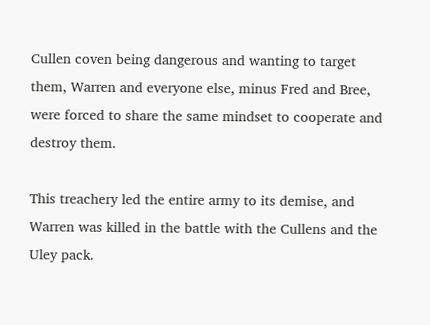Cullen coven being dangerous and wanting to target them, Warren and everyone else, minus Fred and Bree, were forced to share the same mindset to cooperate and destroy them.

This treachery led the entire army to its demise, and Warren was killed in the battle with the Cullens and the Uley pack.